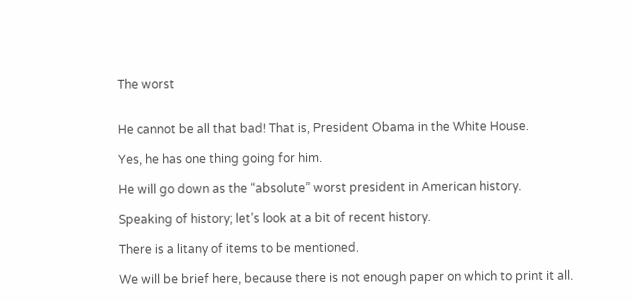The worst


He cannot be all that bad! That is, President Obama in the White House.

Yes, he has one thing going for him.

He will go down as the “absolute” worst president in American history.

Speaking of history; let’s look at a bit of recent history.

There is a litany of items to be mentioned.

We will be brief here, because there is not enough paper on which to print it all.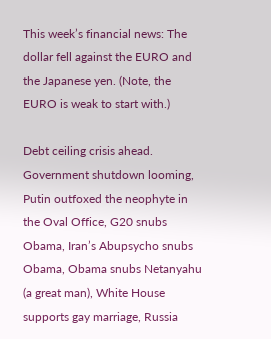This week’s financial news: The dollar fell against the EURO and the Japanese yen. (Note, the EURO is weak to start with.)

Debt ceiling crisis ahead. Government shutdown looming, Putin outfoxed the neophyte in the Oval Office, G20 snubs Obama, Iran’s Abupsycho snubs Obama, Obama snubs Netanyahu (a great man), White House supports gay marriage, Russia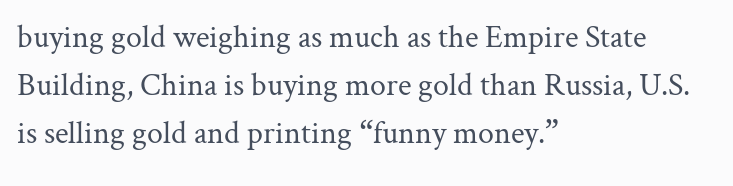buying gold weighing as much as the Empire State Building, China is buying more gold than Russia, U.S. is selling gold and printing “funny money.”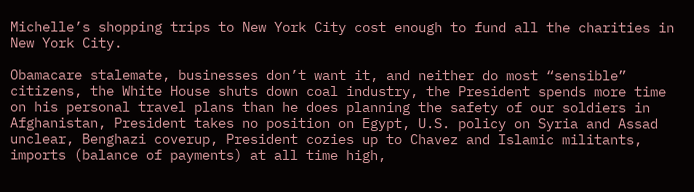Michelle’s shopping trips to New York City cost enough to fund all the charities in New York City.

Obamacare stalemate, businesses don’t want it, and neither do most “sensible” citizens, the White House shuts down coal industry, the President spends more time on his personal travel plans than he does planning the safety of our soldiers in Afghanistan, President takes no position on Egypt, U.S. policy on Syria and Assad unclear, Benghazi coverup, President cozies up to Chavez and Islamic militants, imports (balance of payments) at all time high,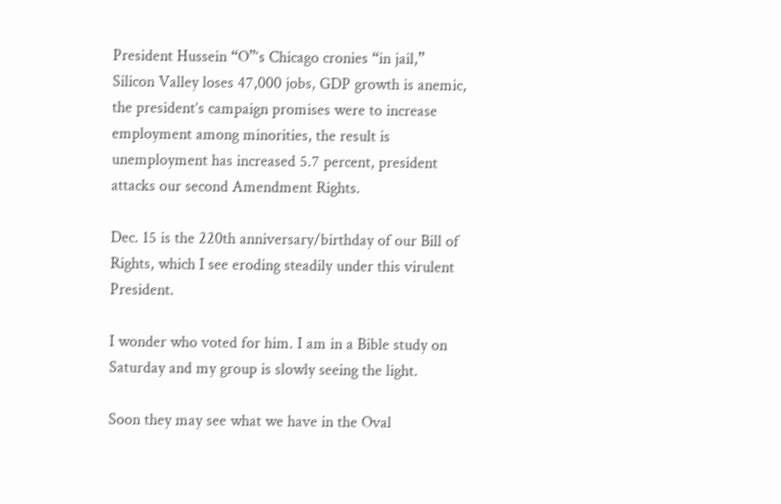President Hussein “O”‘s Chicago cronies “in jail,” Silicon Valley loses 47,000 jobs, GDP growth is anemic, the president’s campaign promises were to increase employment among minorities, the result is unemployment has increased 5.7 percent, president attacks our second Amendment Rights.

Dec. 15 is the 220th anniversary/birthday of our Bill of Rights, which I see eroding steadily under this virulent President.

I wonder who voted for him. I am in a Bible study on Saturday and my group is slowly seeing the light.

Soon they may see what we have in the Oval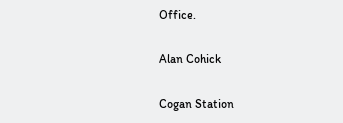Office.

Alan Cohick

Cogan Station